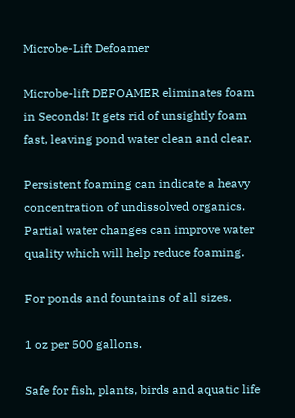Microbe-Lift Defoamer

Microbe-lift DEFOAMER eliminates foam in Seconds! It gets rid of unsightly foam fast, leaving pond water clean and clear.

Persistent foaming can indicate a heavy concentration of undissolved organics. Partial water changes can improve water quality which will help reduce foaming.

For ponds and fountains of all sizes.

1 oz per 500 gallons.

Safe for fish, plants, birds and aquatic life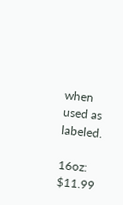when used as labeled.

16oz: $11.99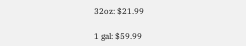32oz: $21.99

1 gal: $59.99